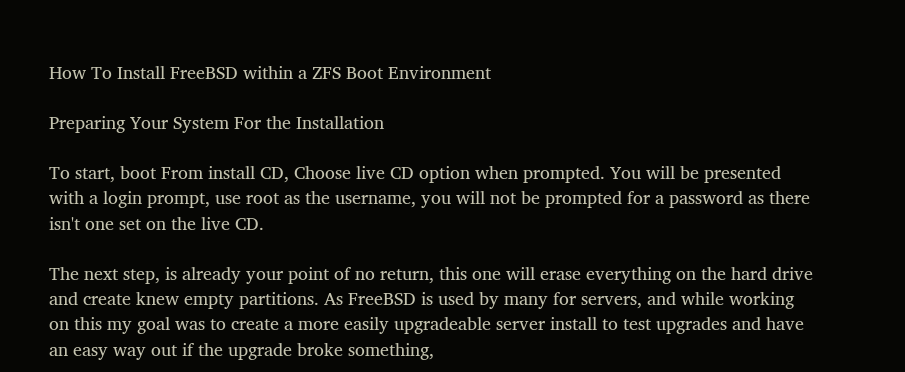How To Install FreeBSD within a ZFS Boot Environment

Preparing Your System For the Installation

To start, boot From install CD, Choose live CD option when prompted. You will be presented with a login prompt, use root as the username, you will not be prompted for a password as there isn't one set on the live CD.

The next step, is already your point of no return, this one will erase everything on the hard drive and create knew empty partitions. As FreeBSD is used by many for servers, and while working on this my goal was to create a more easily upgradeable server install to test upgrades and have an easy way out if the upgrade broke something,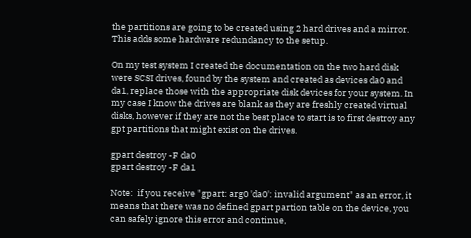the partitions are going to be created using 2 hard drives and a mirror. This adds some hardware redundancy to the setup.

On my test system I created the documentation on the two hard disk were SCSI drives, found by the system and created as devices da0 and da1, replace those with the appropriate disk devices for your system. In my case I know the drives are blank as they are freshly created virtual disks, however if they are not the best place to start is to first destroy any gpt partitions that might exist on the drives.

gpart destroy -F da0
gpart destroy -F da1

Note:  if you receive "gpart: arg0 'da0': invalid argument" as an error, it means that there was no defined gpart partion table on the device, you can safely ignore this error and continue,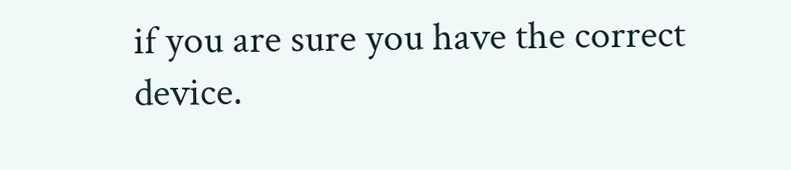if you are sure you have the correct device.